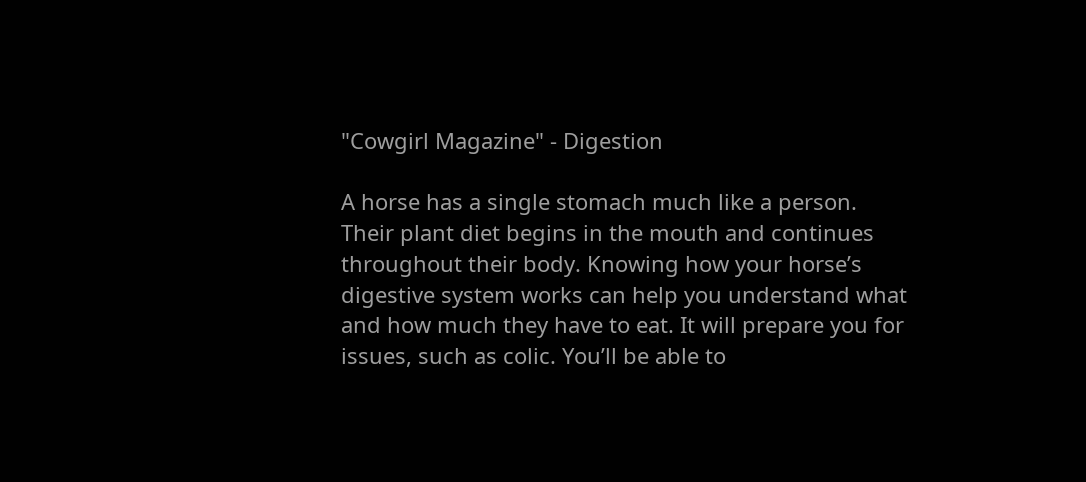"Cowgirl Magazine" - Digestion

A horse has a single stomach much like a person. Their plant diet begins in the mouth and continues throughout their body. Knowing how your horse’s digestive system works can help you understand what and how much they have to eat. It will prepare you for issues, such as colic. You’ll be able to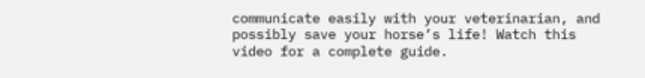communicate easily with your veterinarian, and possibly save your horse’s life! Watch this video for a complete guide.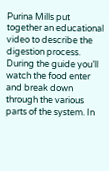Purina Mills put together an educational video to describe the digestion process. During the guide you’ll watch the food enter and break down through the various parts of the system. In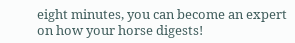eight minutes, you can become an expert on how your horse digests!